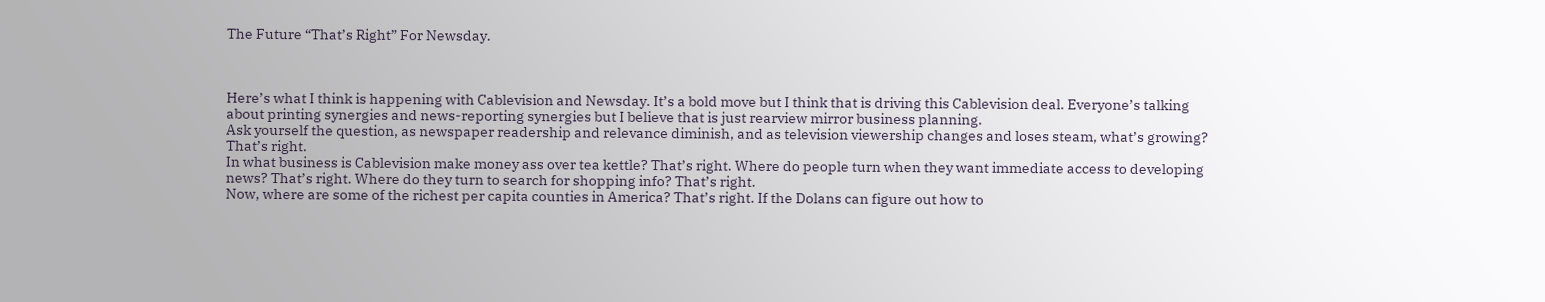The Future “That’s Right” For Newsday.



Here’s what I think is happening with Cablevision and Newsday. It’s a bold move but I think that is driving this Cablevision deal. Everyone’s talking about printing synergies and news-reporting synergies but I believe that is just rearview mirror business planning.
Ask yourself the question, as newspaper readership and relevance diminish, and as television viewership changes and loses steam, what’s growing? That’s right.
In what business is Cablevision make money ass over tea kettle? That’s right. Where do people turn when they want immediate access to developing news? That’s right. Where do they turn to search for shopping info? That’s right.
Now, where are some of the richest per capita counties in America? That’s right. If the Dolans can figure out how to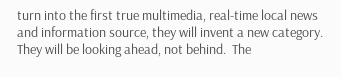turn into the first true multimedia, real-time local news and information source, they will invent a new category. They will be looking ahead, not behind.  The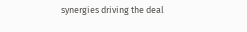synergies driving the deal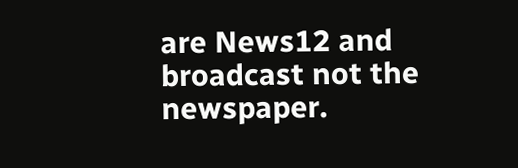are News12 and broadcast not the newspaper.